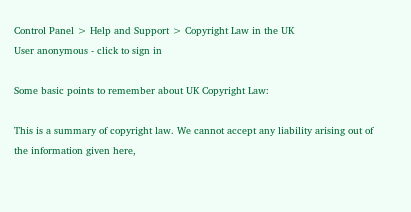Control Panel > Help and Support > Copyright Law in the UK
User anonymous - click to sign in

Some basic points to remember about UK Copyright Law:

This is a summary of copyright law. We cannot accept any liability arising out of the information given here,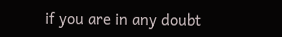if you are in any doubt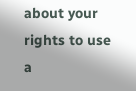about your rights to use a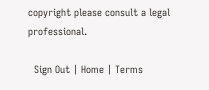copyright please consult a legal professional.

  Sign Out | Home | Terms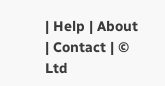| Help | About | Contact | © Ltd